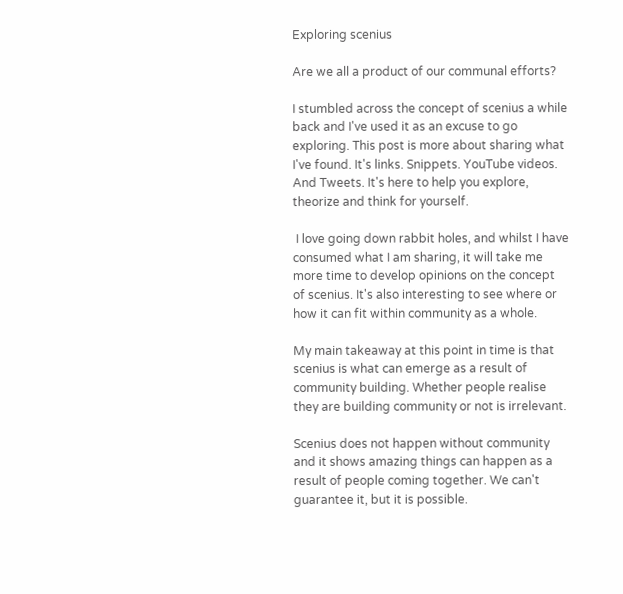Exploring scenius

Are we all a product of our communal efforts?

I stumbled across the concept of scenius a while back and I've used it as an excuse to go exploring. This post is more about sharing what I've found. It's links. Snippets. YouTube videos. And Tweets. It's here to help you explore, theorize and think for yourself.

 I love going down rabbit holes, and whilst I have consumed what I am sharing, it will take me more time to develop opinions on the concept of scenius. It's also interesting to see where or how it can fit within community as a whole.

My main takeaway at this point in time is that scenius is what can emerge as a result of community building. Whether people realise they are building community or not is irrelevant.

Scenius does not happen without community and it shows amazing things can happen as a result of people coming together. We can't guarantee it, but it is possible.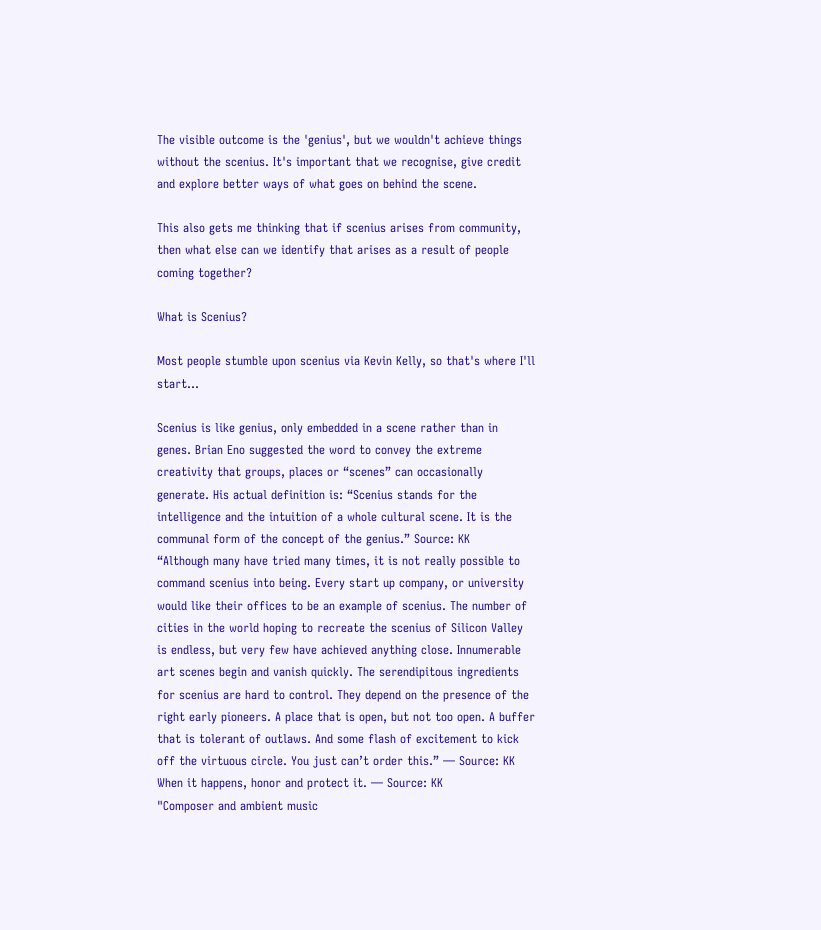The visible outcome is the 'genius', but we wouldn't achieve things without the scenius. It's important that we recognise, give credit and explore better ways of what goes on behind the scene.

This also gets me thinking that if scenius arises from community, then what else can we identify that arises as a result of people coming together?

What is Scenius?

Most people stumble upon scenius via Kevin Kelly, so that's where I'll start...

Scenius is like genius, only embedded in a scene rather than in genes. Brian Eno suggested the word to convey the extreme creativity that groups, places or “scenes” can occasionally generate. His actual definition is: “Scenius stands for the intelligence and the intuition of a whole cultural scene. It is the communal form of the concept of the genius.” Source: KK
“Although many have tried many times, it is not really possible to command scenius into being. Every start up company, or university would like their offices to be an example of scenius. The number of cities in the world hoping to recreate the scenius of Silicon Valley is endless, but very few have achieved anything close. Innumerable art scenes begin and vanish quickly. The serendipitous ingredients for scenius are hard to control. They depend on the presence of the right early pioneers. A place that is open, but not too open. A buffer that is tolerant of outlaws. And some flash of excitement to kick off the virtuous circle. You just can’t order this.” — Source: KK
When it happens, honor and protect it. — Source: KK
"Composer and ambient music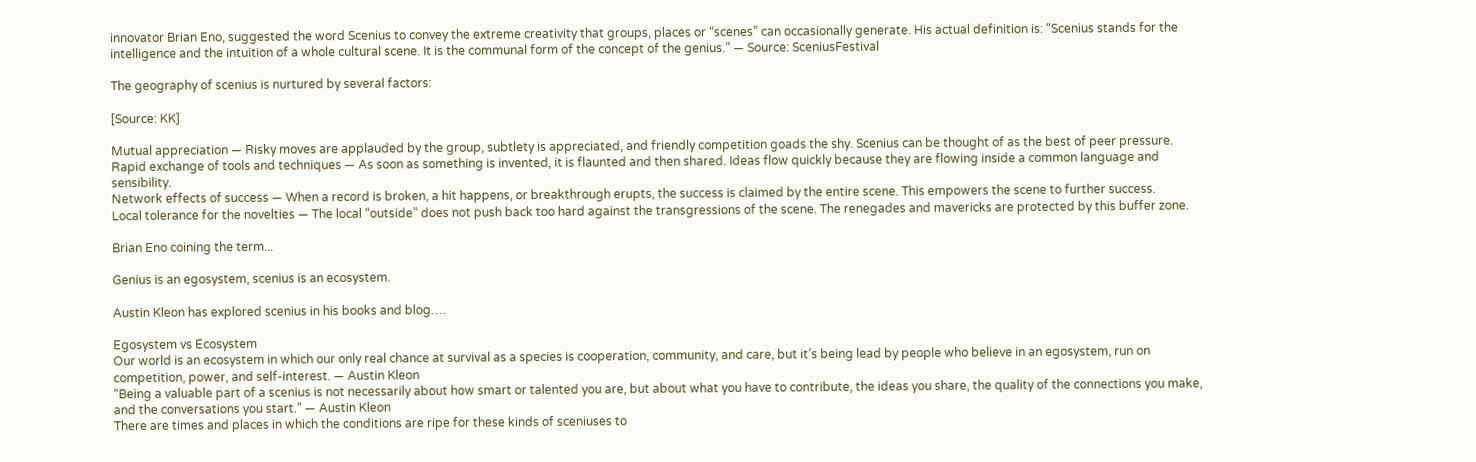innovator Brian Eno, suggested the word Scenius to convey the extreme creativity that groups, places or “scenes” can occasionally generate. His actual definition is: “Scenius stands for the intelligence and the intuition of a whole cultural scene. It is the communal form of the concept of the genius.” — Source: SceniusFestival

The geography of scenius is nurtured by several factors:

[Source: KK]

Mutual appreciation — Risky moves are applauded by the group, subtlety is appreciated, and friendly competition goads the shy. Scenius can be thought of as the best of peer pressure.
Rapid exchange of tools and techniques — As soon as something is invented, it is flaunted and then shared. Ideas flow quickly because they are flowing inside a common language and sensibility.
Network effects of success — When a record is broken, a hit happens, or breakthrough erupts, the success is claimed by the entire scene. This empowers the scene to further success.
Local tolerance for the novelties — The local “outside” does not push back too hard against the transgressions of the scene. The renegades and mavericks are protected by this buffer zone.

Brian Eno coining the term...

Genius is an egosystem, scenius is an ecosystem.

Austin Kleon has explored scenius in his books and blog….

Egosystem vs Ecosystem
Our world is an ecosystem in which our only real chance at survival as a species is cooperation, community, and care, but it’s being lead by people who believe in an egosystem, run on competition, power, and self-interest. — Austin Kleon
“Being a valuable part of a scenius is not necessarily about how smart or talented you are, but about what you have to contribute, the ideas you share, the quality of the connections you make, and the conversations you start.” — Austin Kleon
There are times and places in which the conditions are ripe for these kinds of sceniuses to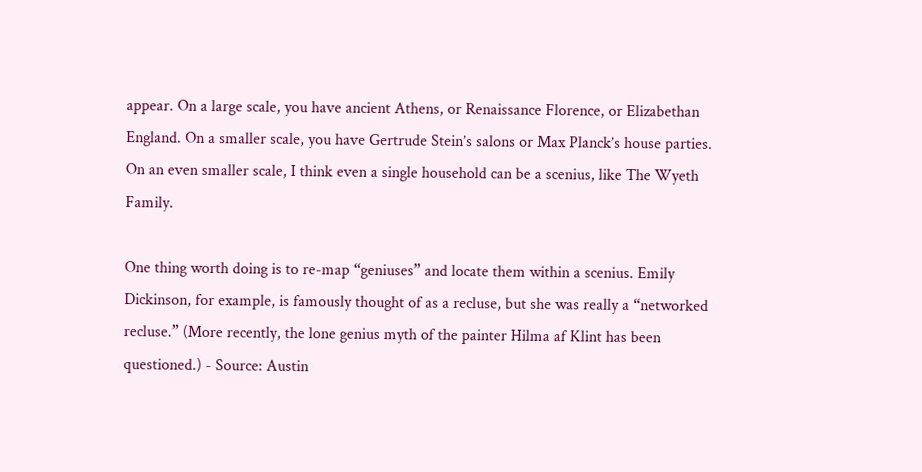appear. On a large scale, you have ancient Athens, or Renaissance Florence, or Elizabethan England. On a smaller scale, you have Gertrude Stein’s salons or Max Planck’s house parties. On an even smaller scale, I think even a single household can be a scenius, like The Wyeth Family.

One thing worth doing is to re-map “geniuses” and locate them within a scenius. Emily Dickinson, for example, is famously thought of as a recluse, but she was really a “networked recluse.” (More recently, the lone genius myth of the painter Hilma af Klint has been questioned.) - Source: Austin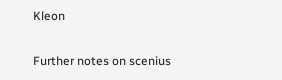Kleon

Further notes on scenius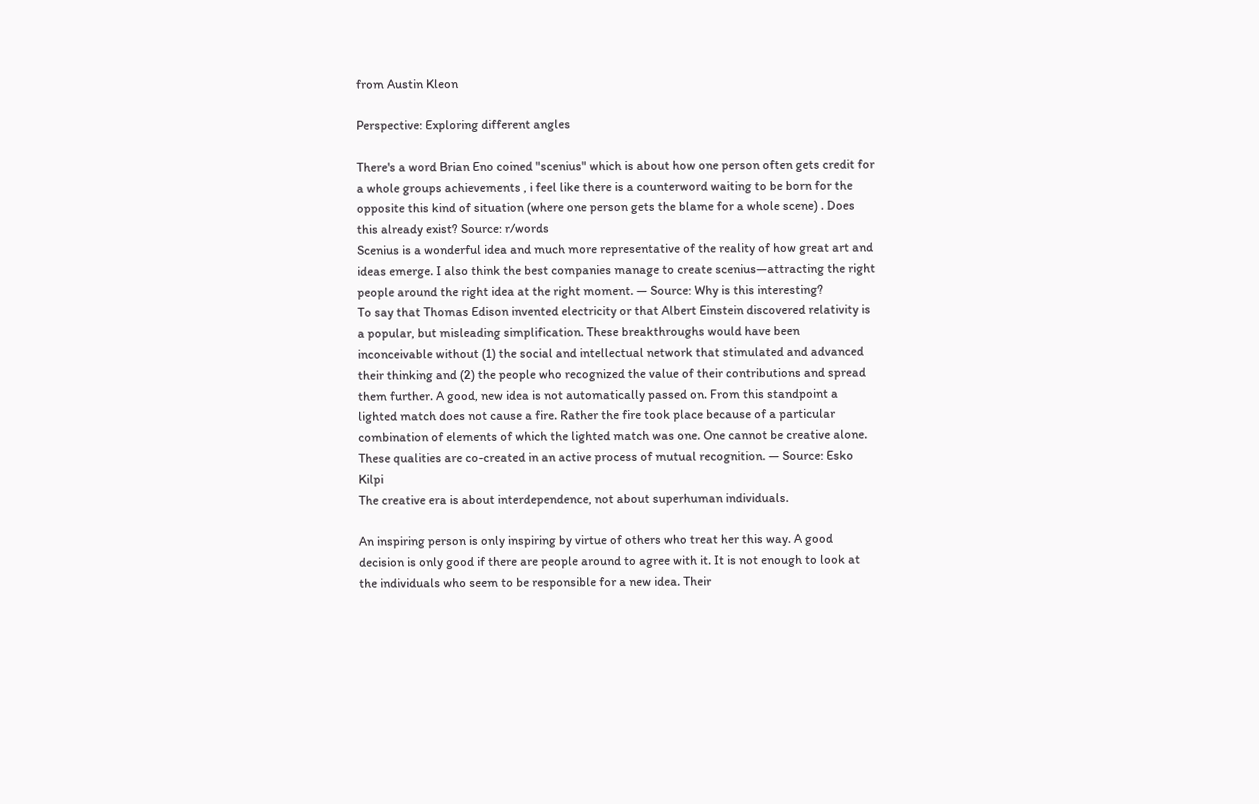from Austin Kleon

Perspective: Exploring different angles

There's a word Brian Eno coined "scenius" which is about how one person often gets credit for a whole groups achievements , i feel like there is a counterword waiting to be born for the opposite this kind of situation (where one person gets the blame for a whole scene) . Does this already exist? Source: r/words
Scenius is a wonderful idea and much more representative of the reality of how great art and ideas emerge. I also think the best companies manage to create scenius—attracting the right people around the right idea at the right moment. — Source: Why is this interesting?
To say that Thomas Edison invented electricity or that Albert Einstein discovered relativity is a popular, but misleading simplification. These breakthroughs would have been inconceivable without (1) the social and intellectual network that stimulated and advanced their thinking and (2) the people who recognized the value of their contributions and spread them further. A good, new idea is not automatically passed on. From this standpoint a lighted match does not cause a fire. Rather the fire took place because of a particular combination of elements of which the lighted match was one. One cannot be creative alone. These qualities are co-created in an active process of mutual recognition. — Source: Esko Kilpi
The creative era is about interdependence, not about superhuman individuals.

An inspiring person is only inspiring by virtue of others who treat her this way. A good decision is only good if there are people around to agree with it. It is not enough to look at the individuals who seem to be responsible for a new idea. Their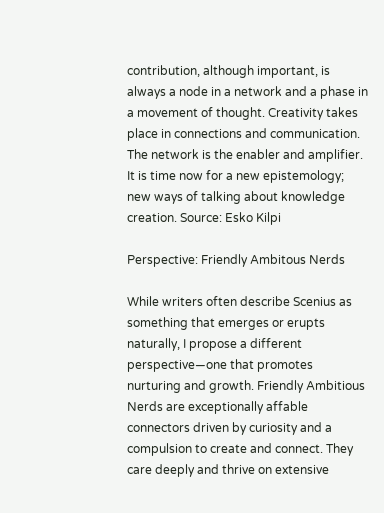contribution, although important, is always a node in a network and a phase in a movement of thought. Creativity takes place in connections and communication. The network is the enabler and amplifier. It is time now for a new epistemology; new ways of talking about knowledge creation. Source: Esko Kilpi

Perspective: Friendly Ambitous Nerds

While writers often describe Scenius as something that emerges or erupts naturally, I propose a different perspective—one that promotes nurturing and growth. Friendly Ambitious Nerds are exceptionally affable connectors driven by curiosity and a compulsion to create and connect. They care deeply and thrive on extensive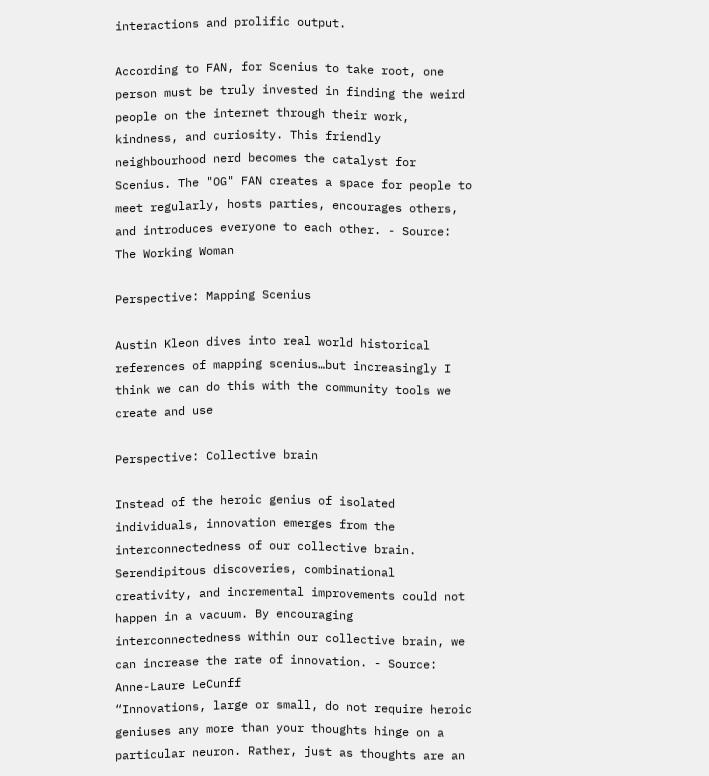interactions and prolific output.

According to FAN, for Scenius to take root, one person must be truly invested in finding the weird people on the internet through their work, kindness, and curiosity. This friendly neighbourhood nerd becomes the catalyst for Scenius. The "OG" FAN creates a space for people to meet regularly, hosts parties, encourages others, and introduces everyone to each other. - Source: The Working Woman

Perspective: Mapping Scenius

Austin Kleon dives into real world historical references of mapping scenius…but increasingly I think we can do this with the community tools we create and use

Perspective: Collective brain

Instead of the heroic genius of isolated individuals, innovation emerges from the interconnectedness of our collective brain. Serendipitous discoveries, combinational creativity, and incremental improvements could not happen in a vacuum. By encouraging interconnectedness within our collective brain, we can increase the rate of innovation. - Source: Anne-Laure LeCunff
“Innovations, large or small, do not require heroic geniuses any more than your thoughts hinge on a particular neuron. Rather, just as thoughts are an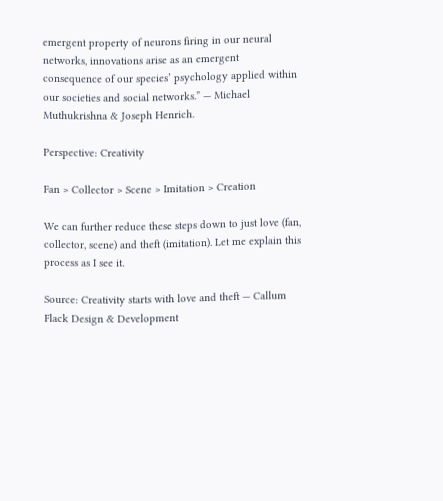emergent property of neurons firing in our neural networks, innovations arise as an emergent consequence of our species’ psychology applied within our societies and social networks.” — Michael Muthukrishna & Joseph Henrich.

Perspective: Creativity

Fan > Collector > Scene > Imitation > Creation

We can further reduce these steps down to just love (fan, collector, scene) and theft (imitation). Let me explain this process as I see it.

Source: Creativity starts with love and theft — Callum Flack Design & Development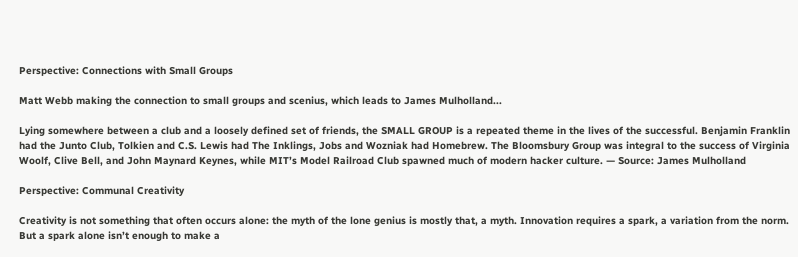Perspective: Connections with Small Groups

Matt Webb making the connection to small groups and scenius, which leads to James Mulholland...

Lying somewhere between a club and a loosely defined set of friends, the SMALL GROUP is a repeated theme in the lives of the successful. Benjamin Franklin had the Junto Club, Tolkien and C.S. Lewis had The Inklings, Jobs and Wozniak had Homebrew. The Bloomsbury Group was integral to the success of Virginia Woolf, Clive Bell, and John Maynard Keynes, while MIT’s Model Railroad Club spawned much of modern hacker culture. — Source: James Mulholland

Perspective: Communal Creativity

Creativity is not something that often occurs alone: the myth of the lone genius is mostly that, a myth. Innovation requires a spark, a variation from the norm. But a spark alone isn’t enough to make a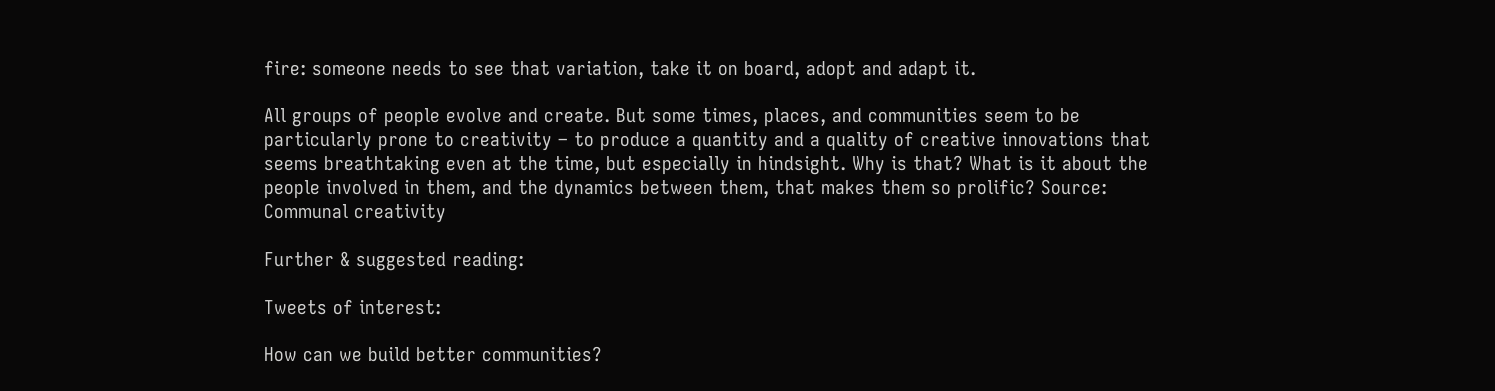fire: someone needs to see that variation, take it on board, adopt and adapt it.

All groups of people evolve and create. But some times, places, and communities seem to be particularly prone to creativity – to produce a quantity and a quality of creative innovations that seems breathtaking even at the time, but especially in hindsight. Why is that? What is it about the people involved in them, and the dynamics between them, that makes them so prolific? Source: Communal creativity

Further & suggested reading:

Tweets of interest:

How can we build better communities?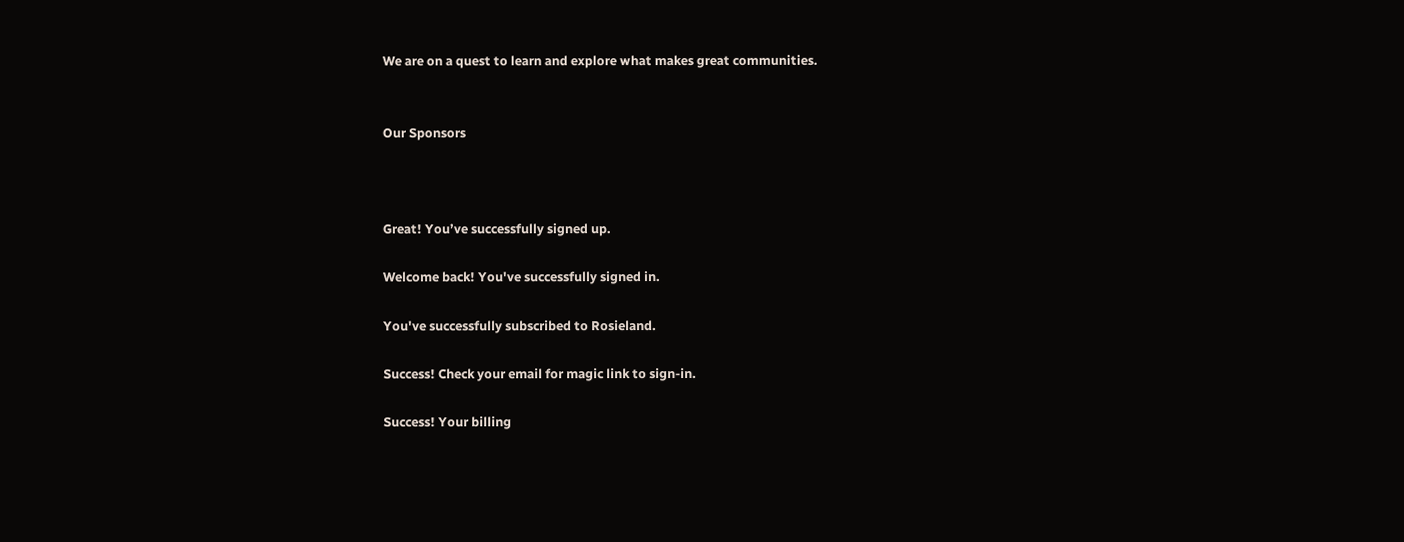We are on a quest to learn and explore what makes great communities.


Our Sponsors



Great! You’ve successfully signed up.

Welcome back! You've successfully signed in.

You've successfully subscribed to Rosieland.

Success! Check your email for magic link to sign-in.

Success! Your billing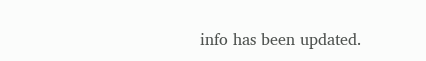info has been updated.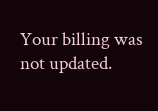Your billing was not updated.